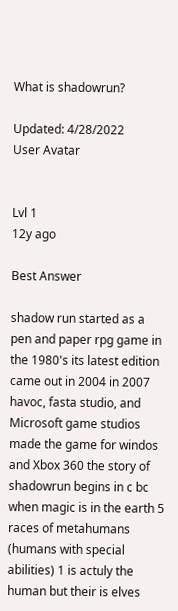What is shadowrun?

Updated: 4/28/2022
User Avatar


Lvl 1
12y ago

Best Answer

shadow run started as a pen and paper rpg game in the 1980's its latest edition came out in 2004 in 2007 havoc, fasta studio, and Microsoft game studios made the game for windos and Xbox 360 the story of shadowrun begins in c bc when magic is in the earth 5 races of metahumans (humans with special abilities) 1 is actuly the human but their is elves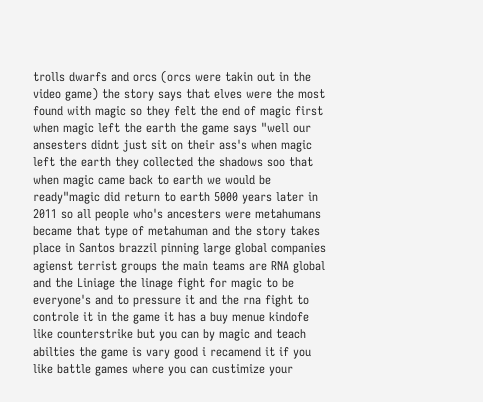trolls dwarfs and orcs (orcs were takin out in the video game) the story says that elves were the most found with magic so they felt the end of magic first when magic left the earth the game says "well our ansesters didnt just sit on their ass's when magic left the earth they collected the shadows soo that when magic came back to earth we would be ready"magic did return to earth 5000 years later in 2011 so all people who's ancesters were metahumans became that type of metahuman and the story takes place in Santos brazzil pinning large global companies agienst terrist groups the main teams are RNA global and the Liniage the linage fight for magic to be everyone's and to pressure it and the rna fight to controle it in the game it has a buy menue kindofe like counterstrike but you can by magic and teach abilties the game is vary good i recamend it if you like battle games where you can custimize your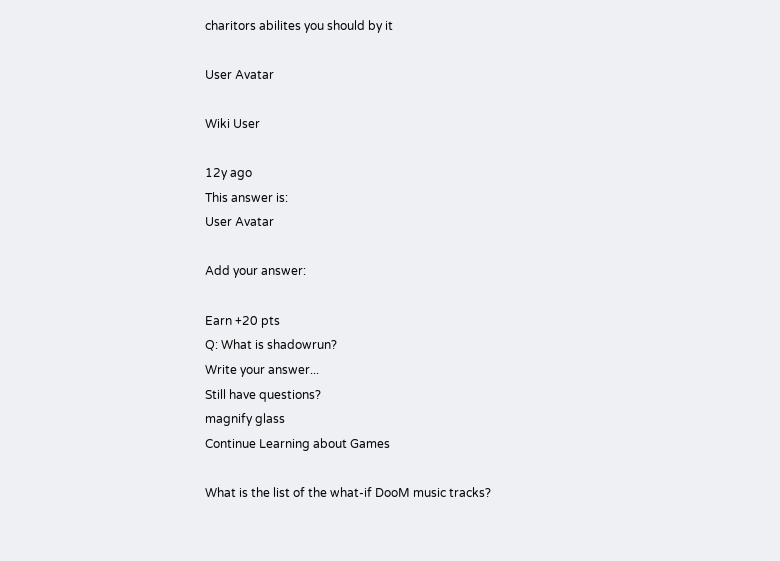charitors abilites you should by it

User Avatar

Wiki User

12y ago
This answer is:
User Avatar

Add your answer:

Earn +20 pts
Q: What is shadowrun?
Write your answer...
Still have questions?
magnify glass
Continue Learning about Games

What is the list of the what-if DooM music tracks?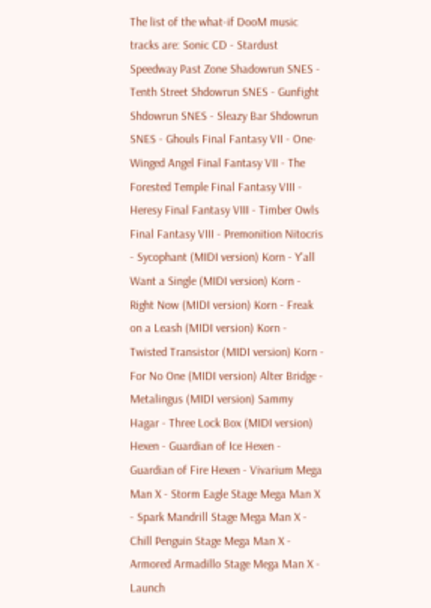The list of the what-if DooM music tracks are: Sonic CD - Stardust Speedway Past Zone Shadowrun SNES - Tenth Street Shdowrun SNES - Gunfight Shdowrun SNES - Sleazy Bar Shdowrun SNES - Ghouls Final Fantasy VII - One-Winged Angel Final Fantasy VII - The Forested Temple Final Fantasy VIII - Heresy Final Fantasy VIII - Timber Owls Final Fantasy VIII - Premonition Nitocris - Sycophant (MIDI version) Korn - Y'all Want a Single (MIDI version) Korn - Right Now (MIDI version) Korn - Freak on a Leash (MIDI version) Korn - Twisted Transistor (MIDI version) Korn - For No One (MIDI version) Alter Bridge - Metalingus (MIDI version) Sammy Hagar - Three Lock Box (MIDI version) Hexen - Guardian of Ice Hexen - Guardian of Fire Hexen - Vivarium Mega Man X - Storm Eagle Stage Mega Man X - Spark Mandrill Stage Mega Man X - Chill Penguin Stage Mega Man X - Armored Armadillo Stage Mega Man X - Launch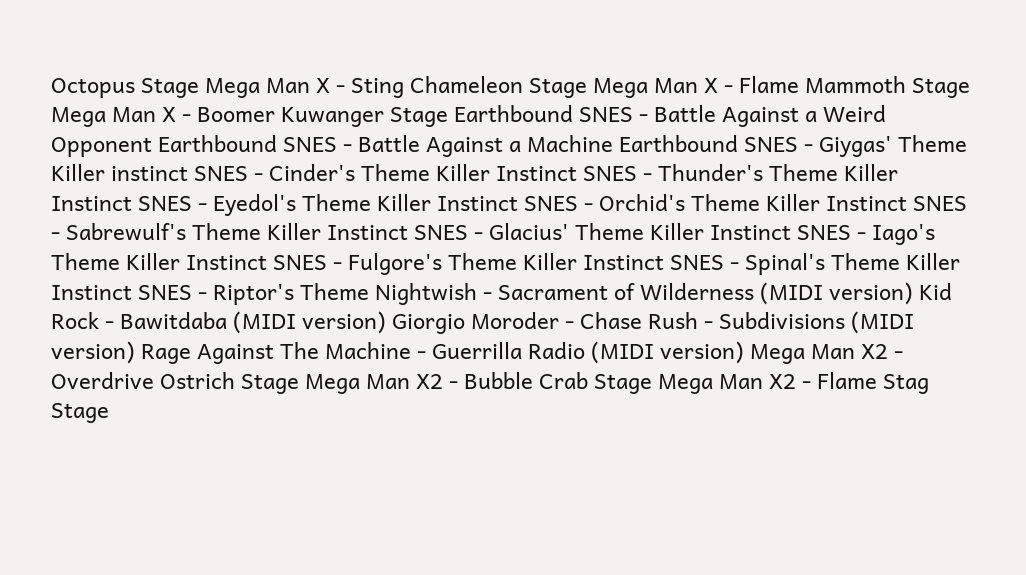Octopus Stage Mega Man X - Sting Chameleon Stage Mega Man X - Flame Mammoth Stage Mega Man X - Boomer Kuwanger Stage Earthbound SNES - Battle Against a Weird Opponent Earthbound SNES - Battle Against a Machine Earthbound SNES - Giygas' Theme Killer instinct SNES - Cinder's Theme Killer Instinct SNES - Thunder's Theme Killer Instinct SNES - Eyedol's Theme Killer Instinct SNES - Orchid's Theme Killer Instinct SNES - Sabrewulf's Theme Killer Instinct SNES - Glacius' Theme Killer Instinct SNES - Iago's Theme Killer Instinct SNES - Fulgore's Theme Killer Instinct SNES - Spinal's Theme Killer Instinct SNES - Riptor's Theme Nightwish - Sacrament of Wilderness (MIDI version) Kid Rock - Bawitdaba (MIDI version) Giorgio Moroder - Chase Rush - Subdivisions (MIDI version) Rage Against The Machine - Guerrilla Radio (MIDI version) Mega Man X2 - Overdrive Ostrich Stage Mega Man X2 - Bubble Crab Stage Mega Man X2 - Flame Stag Stage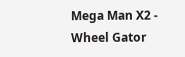Mega Man X2 - Wheel Gator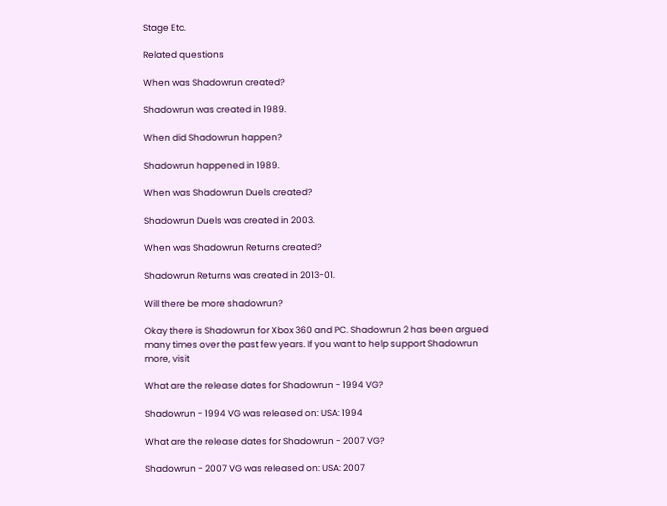Stage Etc.

Related questions

When was Shadowrun created?

Shadowrun was created in 1989.

When did Shadowrun happen?

Shadowrun happened in 1989.

When was Shadowrun Duels created?

Shadowrun Duels was created in 2003.

When was Shadowrun Returns created?

Shadowrun Returns was created in 2013-01.

Will there be more shadowrun?

Okay there is Shadowrun for Xbox 360 and PC. Shadowrun 2 has been argued many times over the past few years. If you want to help support Shadowrun more, visit

What are the release dates for Shadowrun - 1994 VG?

Shadowrun - 1994 VG was released on: USA: 1994

What are the release dates for Shadowrun - 2007 VG?

Shadowrun - 2007 VG was released on: USA: 2007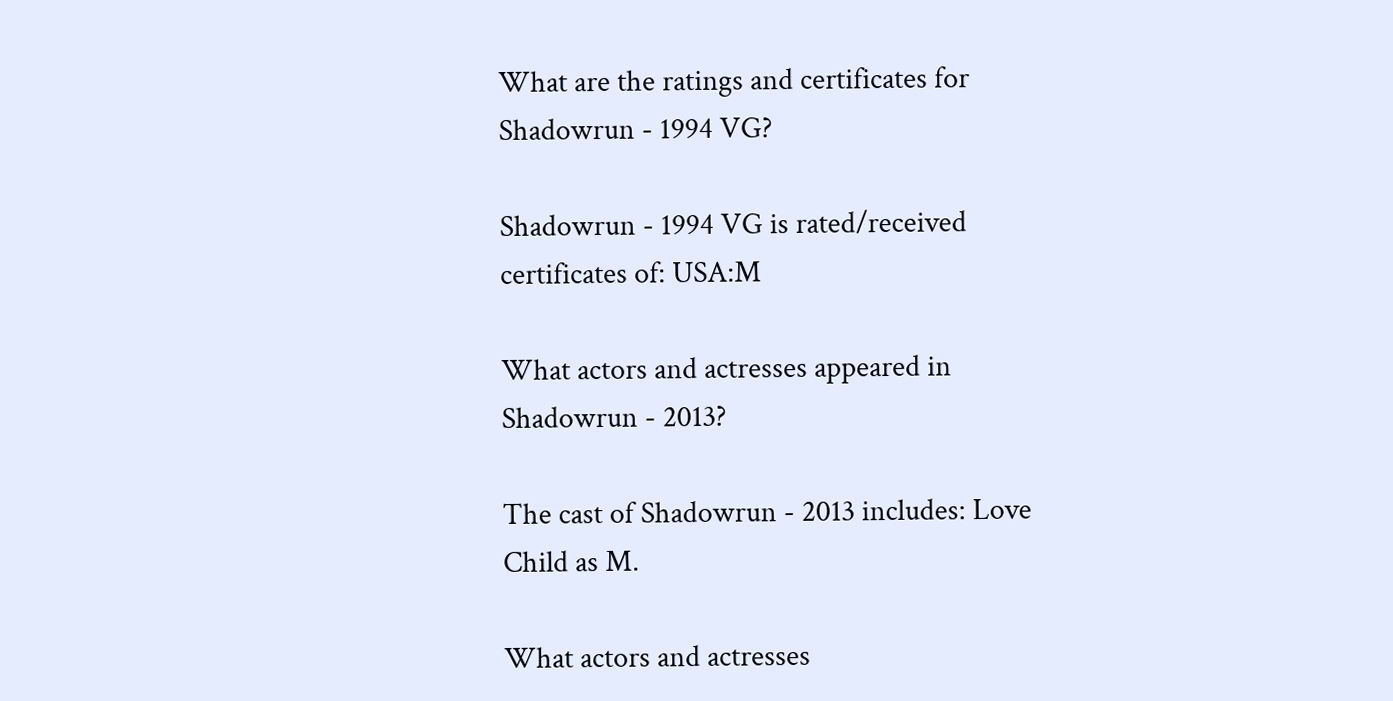What are the ratings and certificates for Shadowrun - 1994 VG?

Shadowrun - 1994 VG is rated/received certificates of: USA:M

What actors and actresses appeared in Shadowrun - 2013?

The cast of Shadowrun - 2013 includes: Love Child as M.

What actors and actresses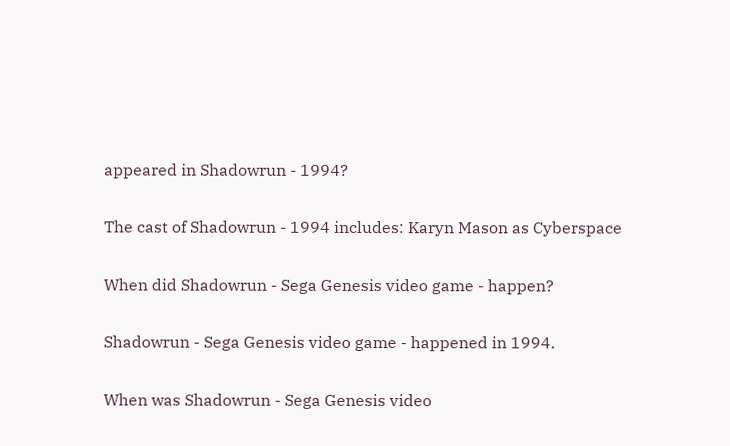appeared in Shadowrun - 1994?

The cast of Shadowrun - 1994 includes: Karyn Mason as Cyberspace

When did Shadowrun - Sega Genesis video game - happen?

Shadowrun - Sega Genesis video game - happened in 1994.

When was Shadowrun - Sega Genesis video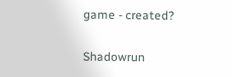game - created?

Shadowrun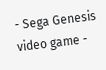- Sega Genesis video game -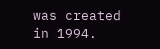was created in 1994.